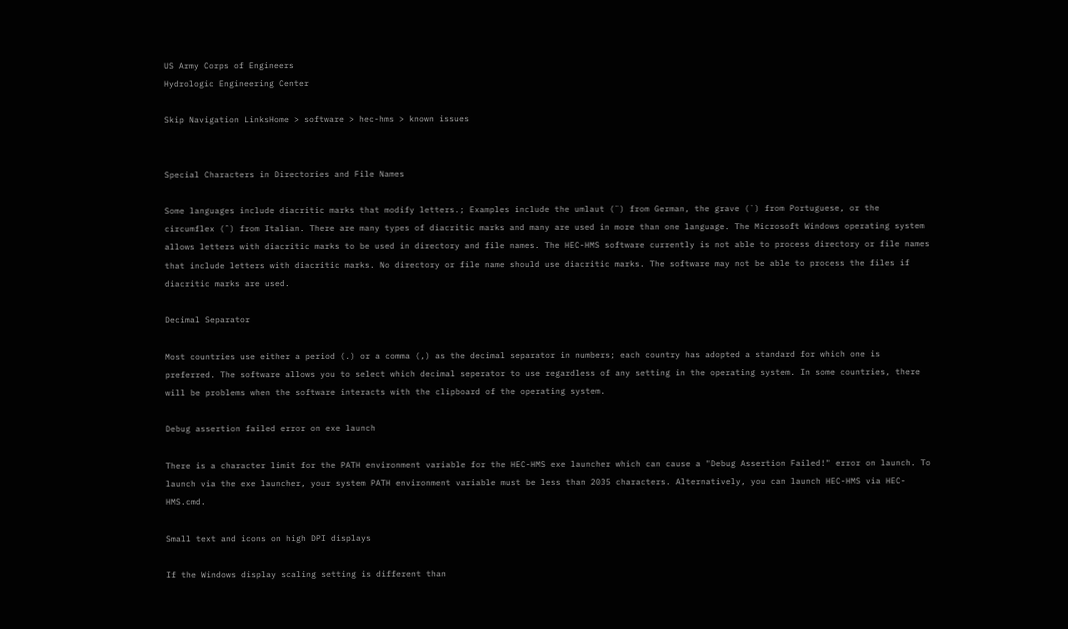US Army Corps of Engineers
Hydrologic Engineering Center

Skip Navigation LinksHome > software > hec-hms > known issues


Special Characters in Directories and File Names

Some languages include diacritic marks that modify letters.; Examples include the umlaut (¨) from German, the grave (`) from Portuguese, or the circumflex (ˆ) from Italian. There are many types of diacritic marks and many are used in more than one language. The Microsoft Windows operating system allows letters with diacritic marks to be used in directory and file names. The HEC-HMS software currently is not able to process directory or file names that include letters with diacritic marks. No directory or file name should use diacritic marks. The software may not be able to process the files if diacritic marks are used.

Decimal Separator

Most countries use either a period (.) or a comma (,) as the decimal separator in numbers; each country has adopted a standard for which one is preferred. The software allows you to select which decimal seperator to use regardless of any setting in the operating system. In some countries, there will be problems when the software interacts with the clipboard of the operating system.

Debug assertion failed error on exe launch

There is a character limit for the PATH environment variable for the HEC-HMS exe launcher which can cause a "Debug Assertion Failed!" error on launch. To launch via the exe launcher, your system PATH environment variable must be less than 2035 characters. Alternatively, you can launch HEC-HMS via HEC-HMS.cmd.

Small text and icons on high DPI displays

If the Windows display scaling setting is different than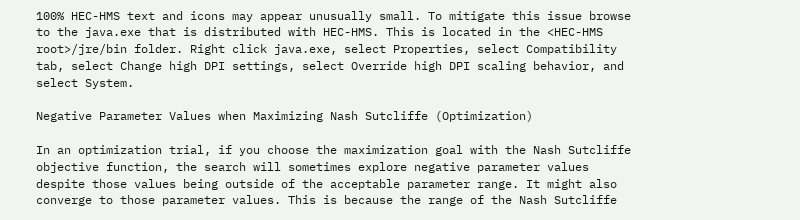100% HEC-HMS text and icons may appear unusually small. To mitigate this issue browse to the java.exe that is distributed with HEC-HMS. This is located in the <HEC-HMS root>/jre/bin folder. Right click java.exe, select Properties, select Compatibility tab, select Change high DPI settings, select Override high DPI scaling behavior, and select System.

Negative Parameter Values when Maximizing Nash Sutcliffe (Optimization)

In an optimization trial, if you choose the maximization goal with the Nash Sutcliffe objective function, the search will sometimes explore negative parameter values despite those values being outside of the acceptable parameter range. It might also converge to those parameter values. This is because the range of the Nash Sutcliffe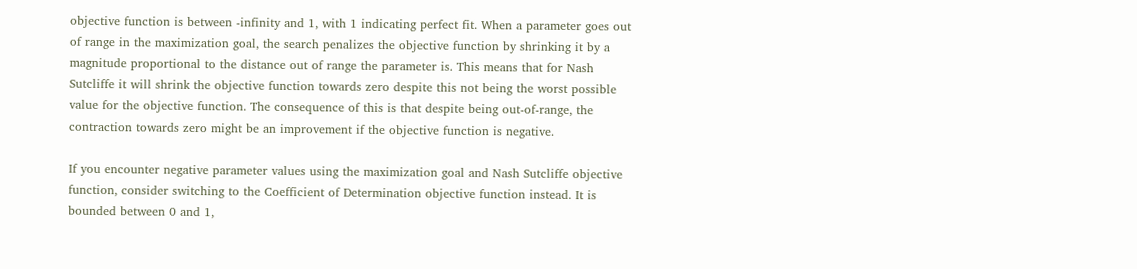objective function is between -infinity and 1, with 1 indicating perfect fit. When a parameter goes out of range in the maximization goal, the search penalizes the objective function by shrinking it by a magnitude proportional to the distance out of range the parameter is. This means that for Nash Sutcliffe it will shrink the objective function towards zero despite this not being the worst possible value for the objective function. The consequence of this is that despite being out-of-range, the contraction towards zero might be an improvement if the objective function is negative.

If you encounter negative parameter values using the maximization goal and Nash Sutcliffe objective function, consider switching to the Coefficient of Determination objective function instead. It is bounded between 0 and 1,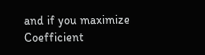and if you maximize Coefficient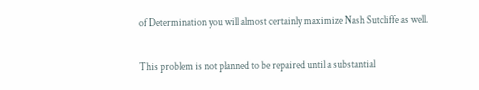of Determination you will almost certainly maximize Nash Sutcliffe as well.

This problem is not planned to be repaired until a substantial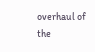overhaul of the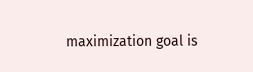maximization goal is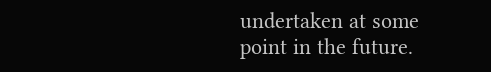undertaken at some point in the future.